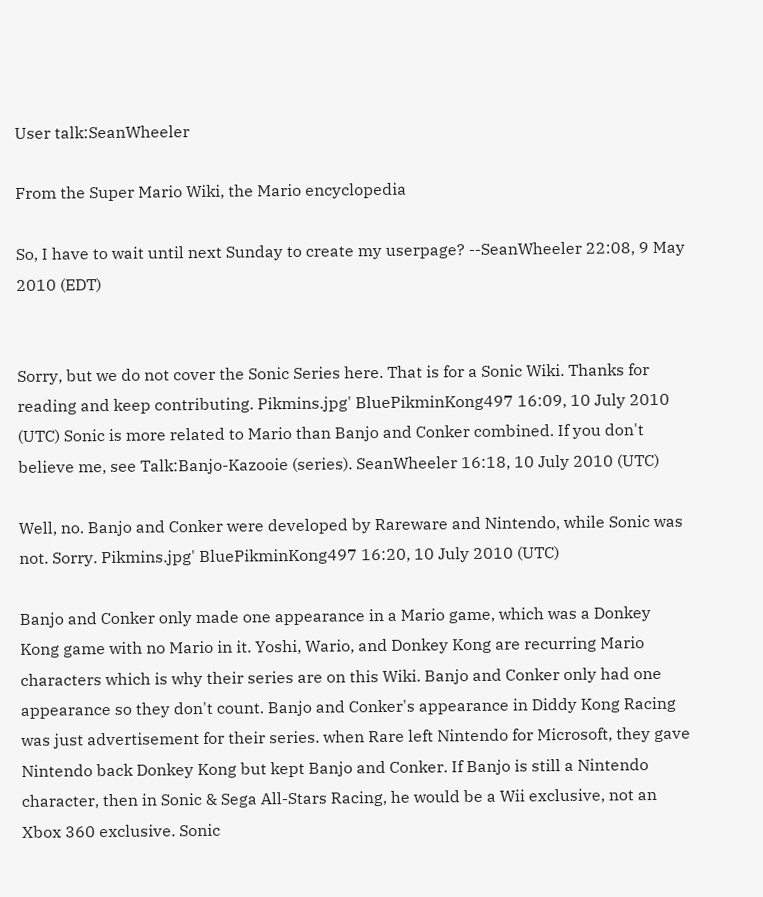User talk:SeanWheeler

From the Super Mario Wiki, the Mario encyclopedia

So, I have to wait until next Sunday to create my userpage? --SeanWheeler 22:08, 9 May 2010 (EDT)


Sorry, but we do not cover the Sonic Series here. That is for a Sonic Wiki. Thanks for reading and keep contributing. Pikmins.jpg' BluePikminKong497 16:09, 10 July 2010 (UTC) Sonic is more related to Mario than Banjo and Conker combined. If you don't believe me, see Talk:Banjo-Kazooie (series). SeanWheeler 16:18, 10 July 2010 (UTC)

Well, no. Banjo and Conker were developed by Rareware and Nintendo, while Sonic was not. Sorry. Pikmins.jpg' BluePikminKong497 16:20, 10 July 2010 (UTC)

Banjo and Conker only made one appearance in a Mario game, which was a Donkey Kong game with no Mario in it. Yoshi, Wario, and Donkey Kong are recurring Mario characters which is why their series are on this Wiki. Banjo and Conker only had one appearance so they don't count. Banjo and Conker's appearance in Diddy Kong Racing was just advertisement for their series. when Rare left Nintendo for Microsoft, they gave Nintendo back Donkey Kong but kept Banjo and Conker. If Banjo is still a Nintendo character, then in Sonic & Sega All-Stars Racing, he would be a Wii exclusive, not an Xbox 360 exclusive. Sonic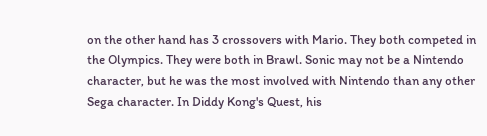on the other hand has 3 crossovers with Mario. They both competed in the Olympics. They were both in Brawl. Sonic may not be a Nintendo character, but he was the most involved with Nintendo than any other Sega character. In Diddy Kong's Quest, his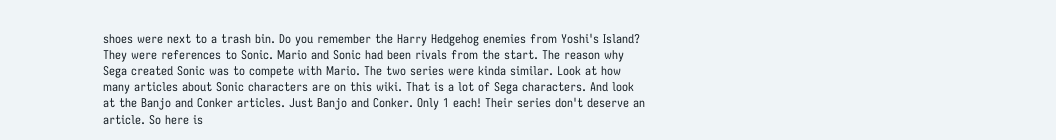shoes were next to a trash bin. Do you remember the Harry Hedgehog enemies from Yoshi's Island? They were references to Sonic. Mario and Sonic had been rivals from the start. The reason why Sega created Sonic was to compete with Mario. The two series were kinda similar. Look at how many articles about Sonic characters are on this wiki. That is a lot of Sega characters. And look at the Banjo and Conker articles. Just Banjo and Conker. Only 1 each! Their series don't deserve an article. So here is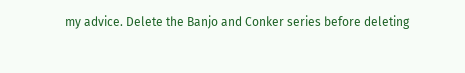my advice. Delete the Banjo and Conker series before deleting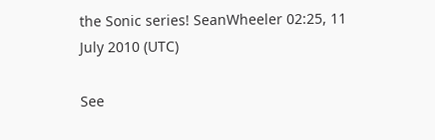the Sonic series! SeanWheeler 02:25, 11 July 2010 (UTC)

See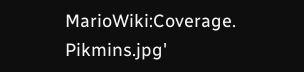MarioWiki:Coverage. Pikmins.jpg'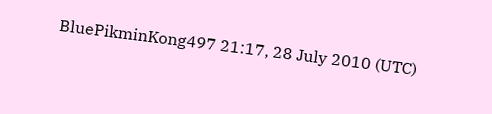BluePikminKong497 21:17, 28 July 2010 (UTC)